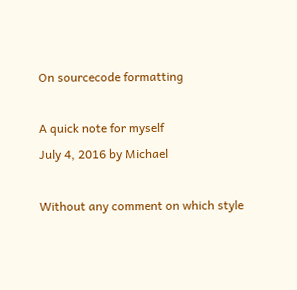On sourcecode formatting

A quick note for myself
July 4, 2016 by Michael

Without any comment on which style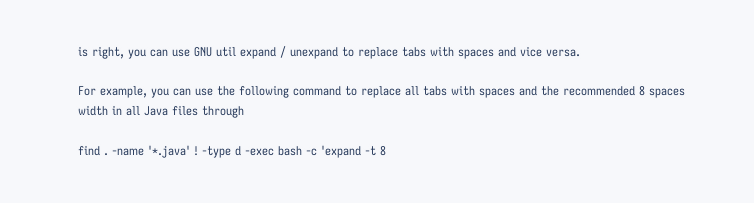is right, you can use GNU util expand / unexpand to replace tabs with spaces and vice versa.

For example, you can use the following command to replace all tabs with spaces and the recommended 8 spaces width in all Java files through

find . -name '*.java' ! -type d -exec bash -c 'expand -t 8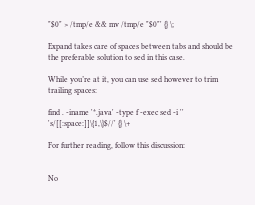"$0" > /tmp/e && mv /tmp/e "$0"' {} \;

Expand takes care of spaces between tabs and should be the preferable solution to sed in this case.

While you’re at it, you can use sed however to trim trailing spaces:

find . -iname '*.java' -type f -exec sed -i '' 's/[[:space:]]\{1,\}$//' {} \+

For further reading, follow this discussion:


No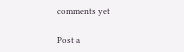comments yet

Post a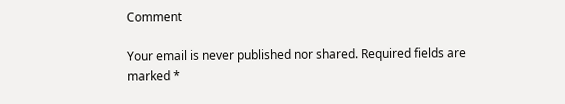Comment

Your email is never published nor shared. Required fields are marked *